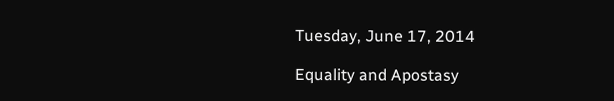Tuesday, June 17, 2014

Equality and Apostasy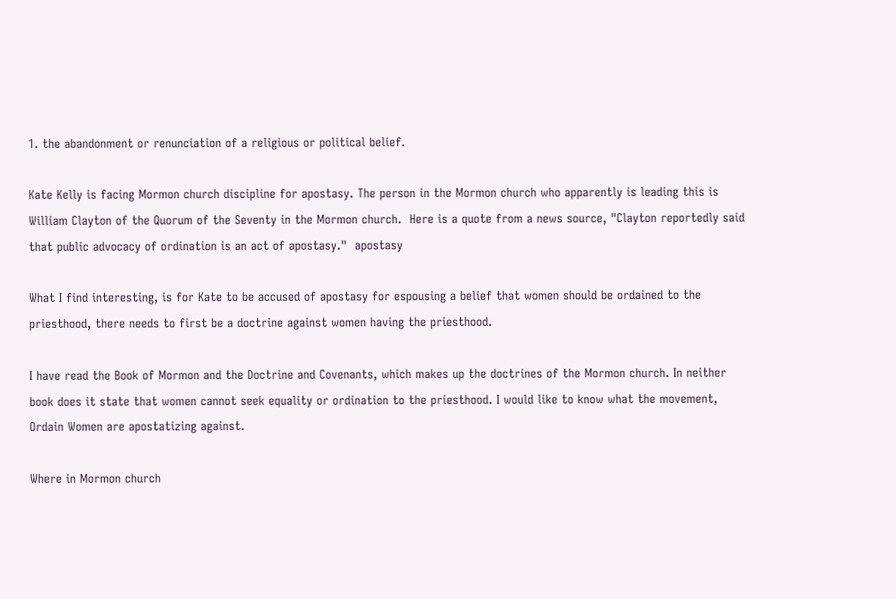1. the abandonment or renunciation of a religious or political belief.

Kate Kelly is facing Mormon church discipline for apostasy. The person in the Mormon church who apparently is leading this is William Clayton of the Quorum of the Seventy in the Mormon church.  Here is a quote from a news source, "Clayton reportedly said that public advocacy of ordination is an act of apostasy."  apostasy

What I find interesting, is for Kate to be accused of apostasy for espousing a belief that women should be ordained to the priesthood, there needs to first be a doctrine against women having the priesthood.

I have read the Book of Mormon and the Doctrine and Covenants, which makes up the doctrines of the Mormon church. In neither book does it state that women cannot seek equality or ordination to the priesthood. I would like to know what the movement, Ordain Women are apostatizing against.

Where in Mormon church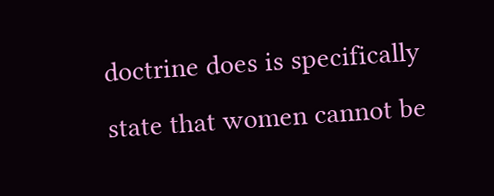doctrine does is specifically state that women cannot be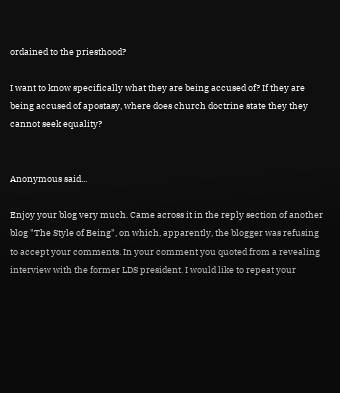ordained to the priesthood?

I want to know specifically what they are being accused of? If they are being accused of apostasy, where does church doctrine state they they cannot seek equality?


Anonymous said...

Enjoy your blog very much. Came across it in the reply section of another blog "The Style of Being", on which, apparently, the blogger was refusing to accept your comments. In your comment you quoted from a revealing interview with the former LDS president. I would like to repeat your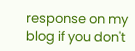response on my blog if you don't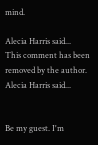mind.

Alecia Harris said...
This comment has been removed by the author.
Alecia Harris said...


Be my guest. I'm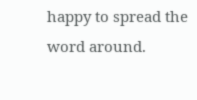happy to spread the word around.